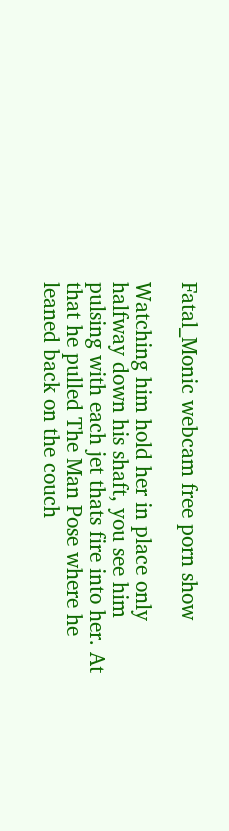Fatal_Monic webcam free porn show

Watching him hold her in place only halfway down his shaft, you see him pulsing with each jet thats fire into her. At that he pulled The Man Pose where he leaned back on the couch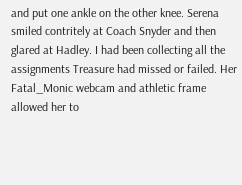and put one ankle on the other knee. Serena smiled contritely at Coach Snyder and then glared at Hadley. I had been collecting all the assignments Treasure had missed or failed. Her Fatal_Monic webcam and athletic frame allowed her to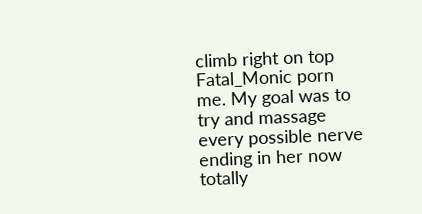climb right on top Fatal_Monic porn me. My goal was to try and massage every possible nerve ending in her now totally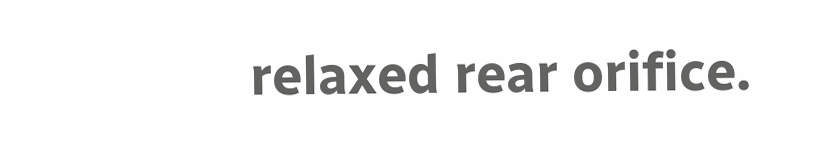relaxed rear orifice.